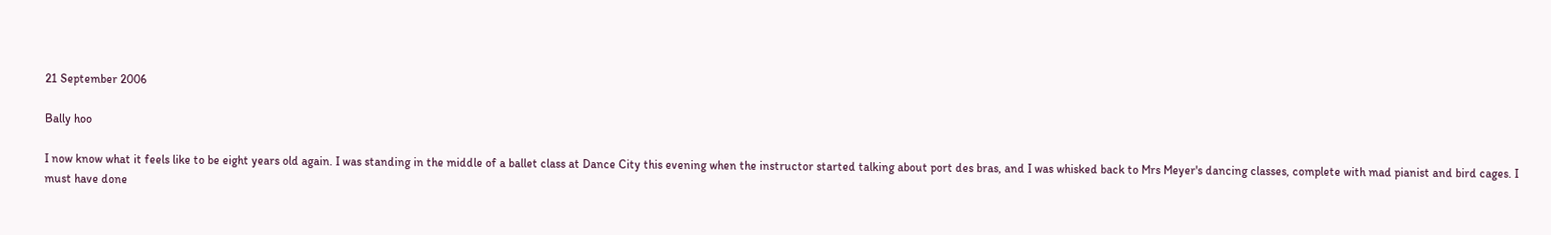21 September 2006

Bally hoo

I now know what it feels like to be eight years old again. I was standing in the middle of a ballet class at Dance City this evening when the instructor started talking about port des bras, and I was whisked back to Mrs Meyer's dancing classes, complete with mad pianist and bird cages. I must have done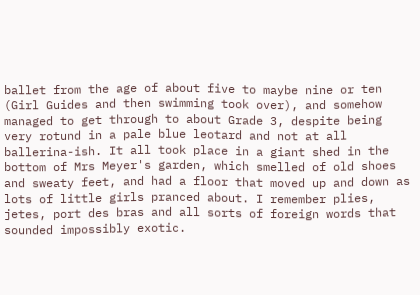ballet from the age of about five to maybe nine or ten (Girl Guides and then swimming took over), and somehow managed to get through to about Grade 3, despite being very rotund in a pale blue leotard and not at all ballerina-ish. It all took place in a giant shed in the bottom of Mrs Meyer's garden, which smelled of old shoes and sweaty feet, and had a floor that moved up and down as lots of little girls pranced about. I remember plies, jetes, port des bras and all sorts of foreign words that sounded impossibly exotic.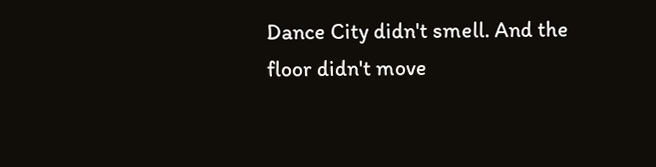Dance City didn't smell. And the floor didn't move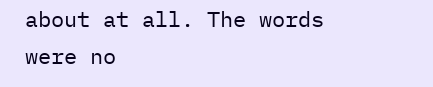about at all. The words were no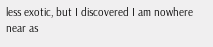less exotic, but I discovered I am nowhere near as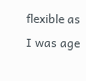flexible as I was age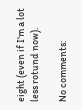eight (even if I'm a lot less rotund now).

No comments: